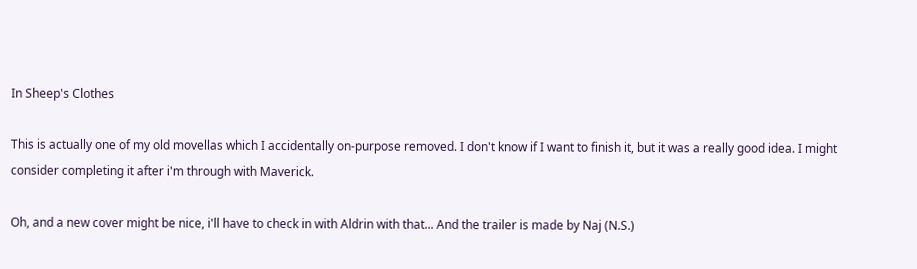In Sheep's Clothes

This is actually one of my old movellas which I accidentally on-purpose removed. I don't know if I want to finish it, but it was a really good idea. I might consider completing it after i'm through with Maverick.

Oh, and a new cover might be nice, i'll have to check in with Aldrin with that... And the trailer is made by Naj (N.S.)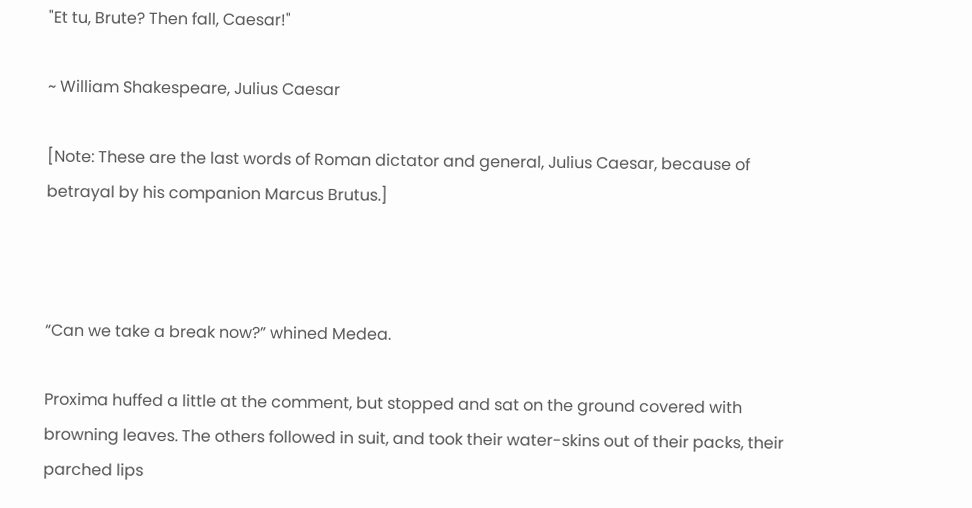"Et tu, Brute? Then fall, Caesar!"

~ William Shakespeare, Julius Caesar

[Note: These are the last words of Roman dictator and general, Julius Caesar, because of betrayal by his companion Marcus Brutus.]



“Can we take a break now?” whined Medea.

Proxima huffed a little at the comment, but stopped and sat on the ground covered with browning leaves. The others followed in suit, and took their water-skins out of their packs, their parched lips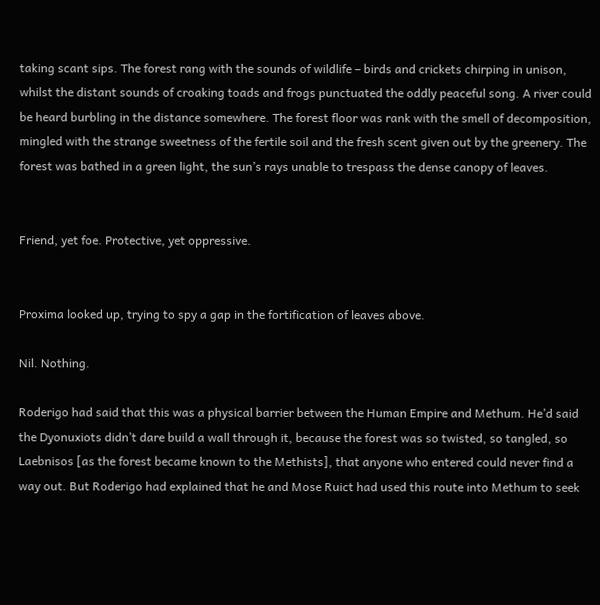taking scant sips. The forest rang with the sounds of wildlife – birds and crickets chirping in unison, whilst the distant sounds of croaking toads and frogs punctuated the oddly peaceful song. A river could be heard burbling in the distance somewhere. The forest floor was rank with the smell of decomposition, mingled with the strange sweetness of the fertile soil and the fresh scent given out by the greenery. The forest was bathed in a green light, the sun’s rays unable to trespass the dense canopy of leaves.


Friend, yet foe. Protective, yet oppressive.


Proxima looked up, trying to spy a gap in the fortification of leaves above.

Nil. Nothing.

Roderigo had said that this was a physical barrier between the Human Empire and Methum. He’d said the Dyonuxiots didn’t dare build a wall through it, because the forest was so twisted, so tangled, so Laebnisos [as the forest became known to the Methists], that anyone who entered could never find a way out. But Roderigo had explained that he and Mose Ruict had used this route into Methum to seek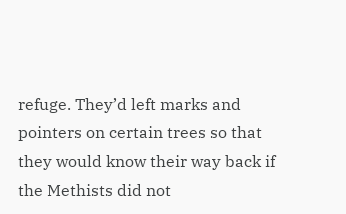refuge. They’d left marks and pointers on certain trees so that they would know their way back if the Methists did not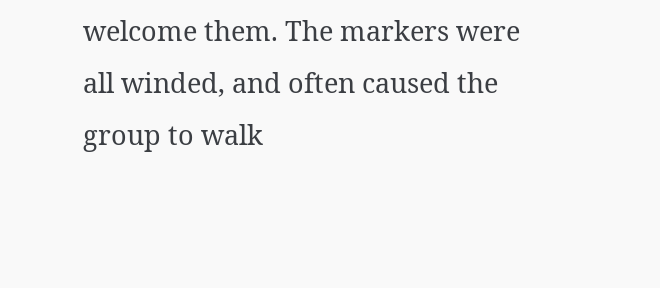welcome them. The markers were all winded, and often caused the group to walk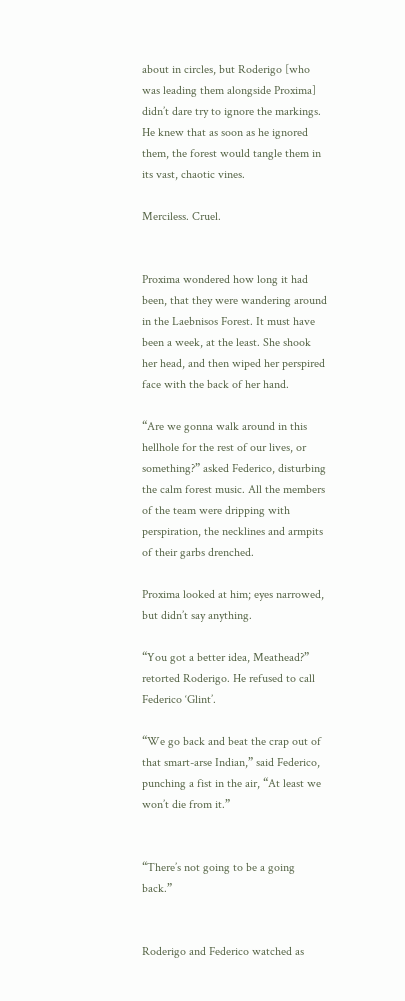about in circles, but Roderigo [who was leading them alongside Proxima] didn’t dare try to ignore the markings. He knew that as soon as he ignored them, the forest would tangle them in its vast, chaotic vines.

Merciless. Cruel.


Proxima wondered how long it had been, that they were wandering around in the Laebnisos Forest. It must have been a week, at the least. She shook her head, and then wiped her perspired face with the back of her hand.

“Are we gonna walk around in this hellhole for the rest of our lives, or something?” asked Federico, disturbing the calm forest music. All the members of the team were dripping with perspiration, the necklines and armpits of their garbs drenched.

Proxima looked at him; eyes narrowed, but didn’t say anything.

“You got a better idea, Meathead?” retorted Roderigo. He refused to call Federico ‘Glint’.

“We go back and beat the crap out of that smart-arse Indian,” said Federico, punching a fist in the air, “At least we won’t die from it.”


“There’s not going to be a going back.”


Roderigo and Federico watched as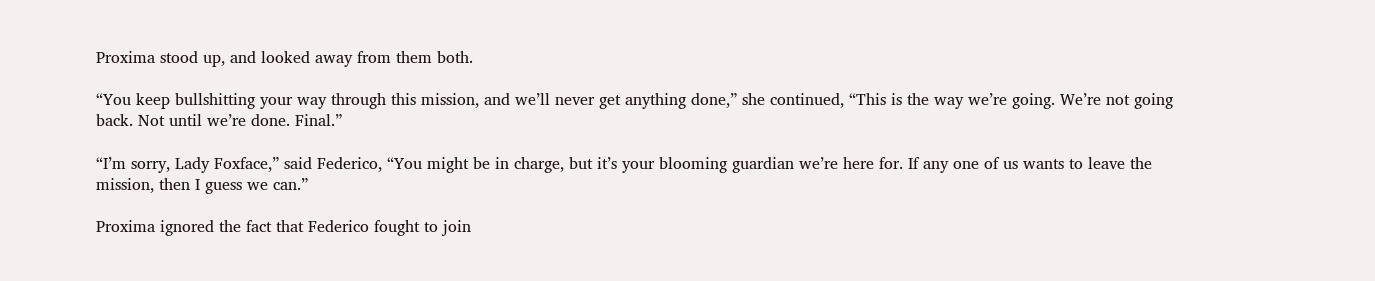Proxima stood up, and looked away from them both.

“You keep bullshitting your way through this mission, and we’ll never get anything done,” she continued, “This is the way we’re going. We’re not going back. Not until we’re done. Final.”

“I’m sorry, Lady Foxface,” said Federico, “You might be in charge, but it’s your blooming guardian we’re here for. If any one of us wants to leave the mission, then I guess we can.”

Proxima ignored the fact that Federico fought to join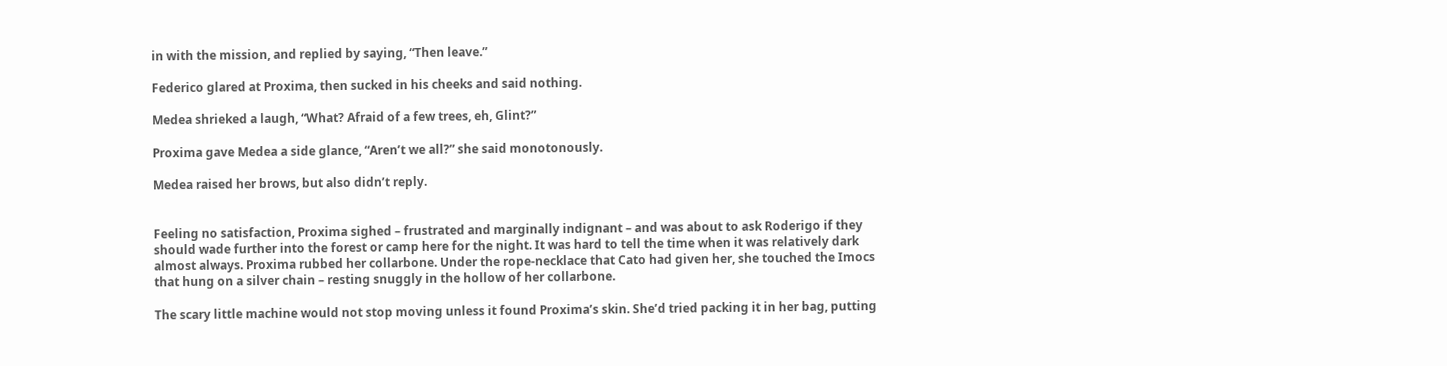in with the mission, and replied by saying, “Then leave.”

Federico glared at Proxima, then sucked in his cheeks and said nothing.

Medea shrieked a laugh, “What? Afraid of a few trees, eh, Glint?”

Proxima gave Medea a side glance, “Aren’t we all?” she said monotonously.

Medea raised her brows, but also didn’t reply.


Feeling no satisfaction, Proxima sighed – frustrated and marginally indignant – and was about to ask Roderigo if they should wade further into the forest or camp here for the night. It was hard to tell the time when it was relatively dark almost always. Proxima rubbed her collarbone. Under the rope-necklace that Cato had given her, she touched the Imocs that hung on a silver chain – resting snuggly in the hollow of her collarbone.

The scary little machine would not stop moving unless it found Proxima’s skin. She’d tried packing it in her bag, putting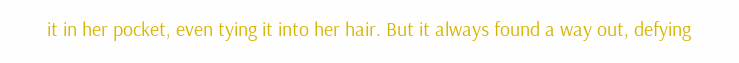it in her pocket, even tying it into her hair. But it always found a way out, defying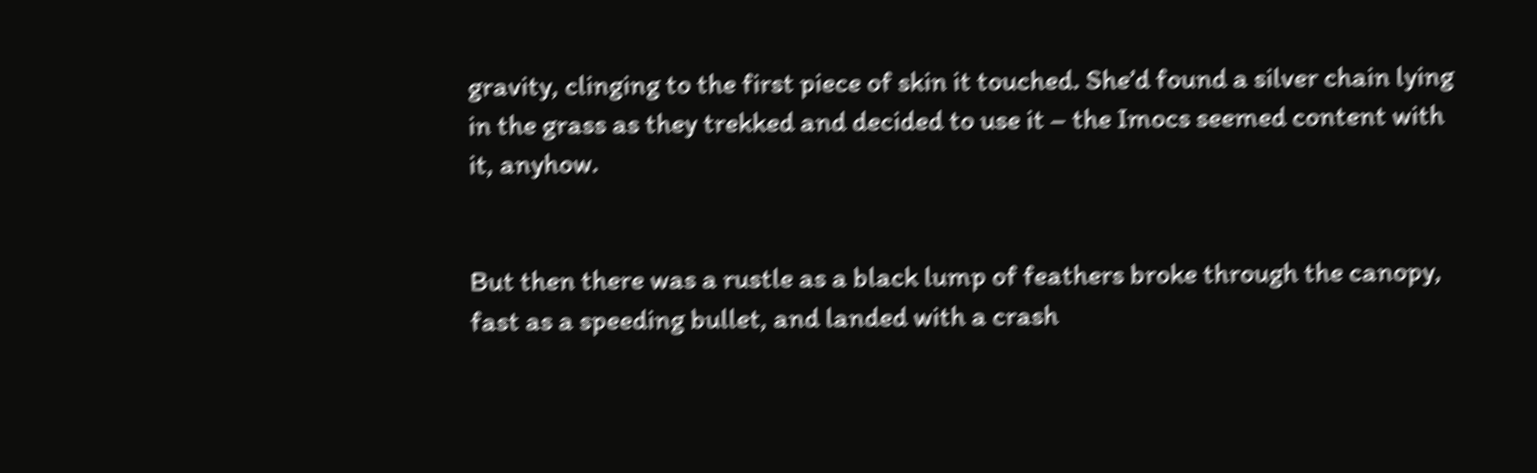gravity, clinging to the first piece of skin it touched. She’d found a silver chain lying in the grass as they trekked and decided to use it – the Imocs seemed content with it, anyhow.


But then there was a rustle as a black lump of feathers broke through the canopy, fast as a speeding bullet, and landed with a crash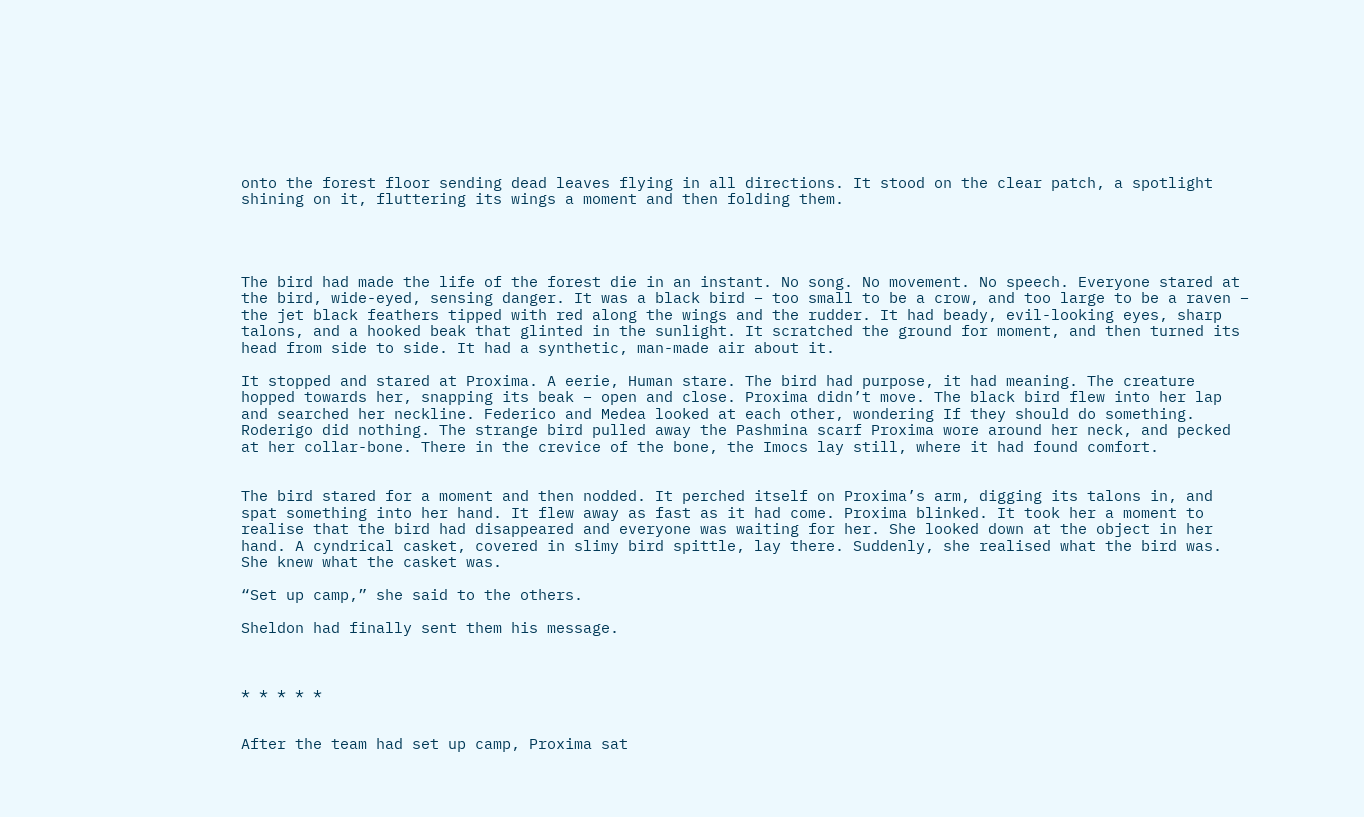onto the forest floor sending dead leaves flying in all directions. It stood on the clear patch, a spotlight shining on it, fluttering its wings a moment and then folding them.




The bird had made the life of the forest die in an instant. No song. No movement. No speech. Everyone stared at the bird, wide-eyed, sensing danger. It was a black bird – too small to be a crow, and too large to be a raven – the jet black feathers tipped with red along the wings and the rudder. It had beady, evil-looking eyes, sharp talons, and a hooked beak that glinted in the sunlight. It scratched the ground for moment, and then turned its head from side to side. It had a synthetic, man-made air about it.

It stopped and stared at Proxima. A eerie, Human stare. The bird had purpose, it had meaning. The creature hopped towards her, snapping its beak – open and close. Proxima didn’t move. The black bird flew into her lap and searched her neckline. Federico and Medea looked at each other, wondering If they should do something. Roderigo did nothing. The strange bird pulled away the Pashmina scarf Proxima wore around her neck, and pecked at her collar-bone. There in the crevice of the bone, the Imocs lay still, where it had found comfort.


The bird stared for a moment and then nodded. It perched itself on Proxima’s arm, digging its talons in, and spat something into her hand. It flew away as fast as it had come. Proxima blinked. It took her a moment to realise that the bird had disappeared and everyone was waiting for her. She looked down at the object in her hand. A cyndrical casket, covered in slimy bird spittle, lay there. Suddenly, she realised what the bird was. She knew what the casket was.

“Set up camp,” she said to the others.

Sheldon had finally sent them his message.



* * * * *


After the team had set up camp, Proxima sat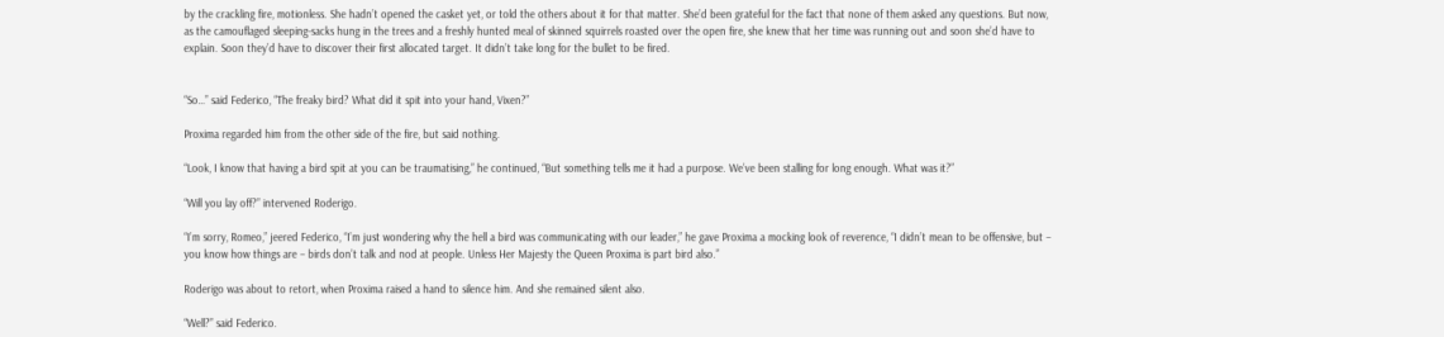by the crackling fire, motionless. She hadn’t opened the casket yet, or told the others about it for that matter. She’d been grateful for the fact that none of them asked any questions. But now, as the camouflaged sleeping-sacks hung in the trees and a freshly hunted meal of skinned squirrels roasted over the open fire, she knew that her time was running out and soon she’d have to explain. Soon they’d have to discover their first allocated target. It didn’t take long for the bullet to be fired.


“So…” said Federico, “The freaky bird? What did it spit into your hand, Vixen?”

Proxima regarded him from the other side of the fire, but said nothing.

“Look, I know that having a bird spit at you can be traumatising,” he continued, “But something tells me it had a purpose. We’ve been stalling for long enough. What was it?”

“Will you lay off?” intervened Roderigo.

“I’m sorry, Romeo,” jeered Federico, “I’m just wondering why the hell a bird was communicating with our leader,” he gave Proxima a mocking look of reverence, “I didn’t mean to be offensive, but – you know how things are – birds don’t talk and nod at people. Unless Her Majesty the Queen Proxima is part bird also.”

Roderigo was about to retort, when Proxima raised a hand to silence him. And she remained silent also.

“Well?” said Federico.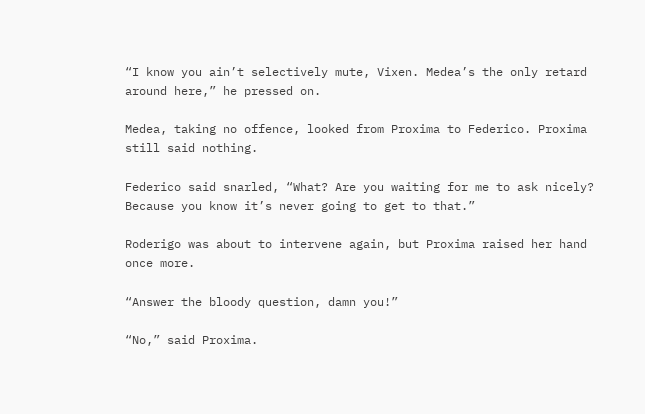“I know you ain’t selectively mute, Vixen. Medea’s the only retard around here,” he pressed on.

Medea, taking no offence, looked from Proxima to Federico. Proxima still said nothing.

Federico said snarled, “What? Are you waiting for me to ask nicely? Because you know it’s never going to get to that.”

Roderigo was about to intervene again, but Proxima raised her hand once more.

“Answer the bloody question, damn you!”

“No,” said Proxima.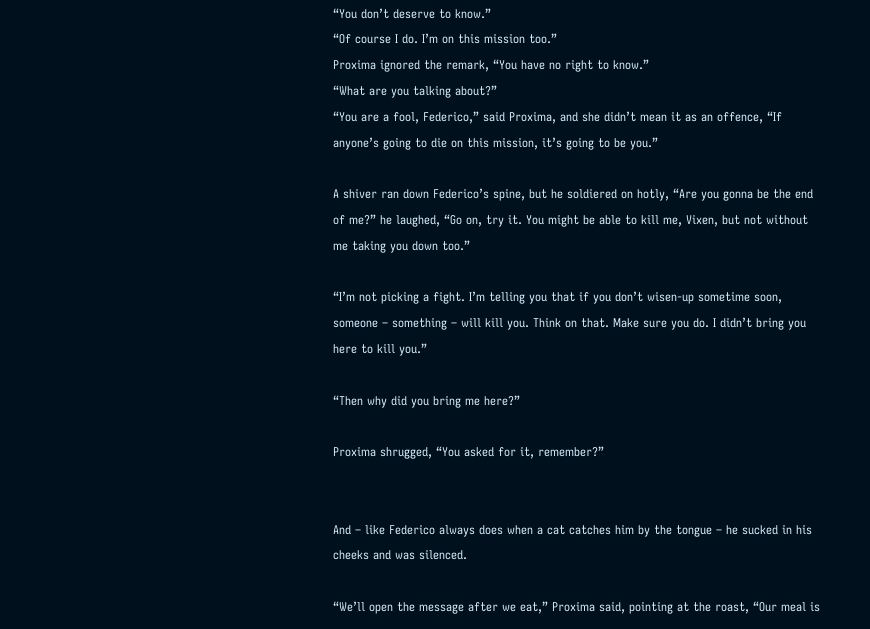“You don’t deserve to know.”
“Of course I do. I’m on this mission too.”
Proxima ignored the remark, “You have no right to know.”
“What are you talking about?”
“You are a fool, Federico,” said Proxima, and she didn’t mean it as an offence, “If anyone’s going to die on this mission, it’s going to be you.”

A shiver ran down Federico’s spine, but he soldiered on hotly, “Are you gonna be the end of me?” he laughed, “Go on, try it. You might be able to kill me, Vixen, but not without me taking you down too.”

“I’m not picking a fight. I’m telling you that if you don’t wisen-up sometime soon, someone – something – will kill you. Think on that. Make sure you do. I didn’t bring you here to kill you.”

“Then why did you bring me here?”

Proxima shrugged, “You asked for it, remember?”


And – like Federico always does when a cat catches him by the tongue – he sucked in his cheeks and was silenced.

“We’ll open the message after we eat,” Proxima said, pointing at the roast, “Our meal is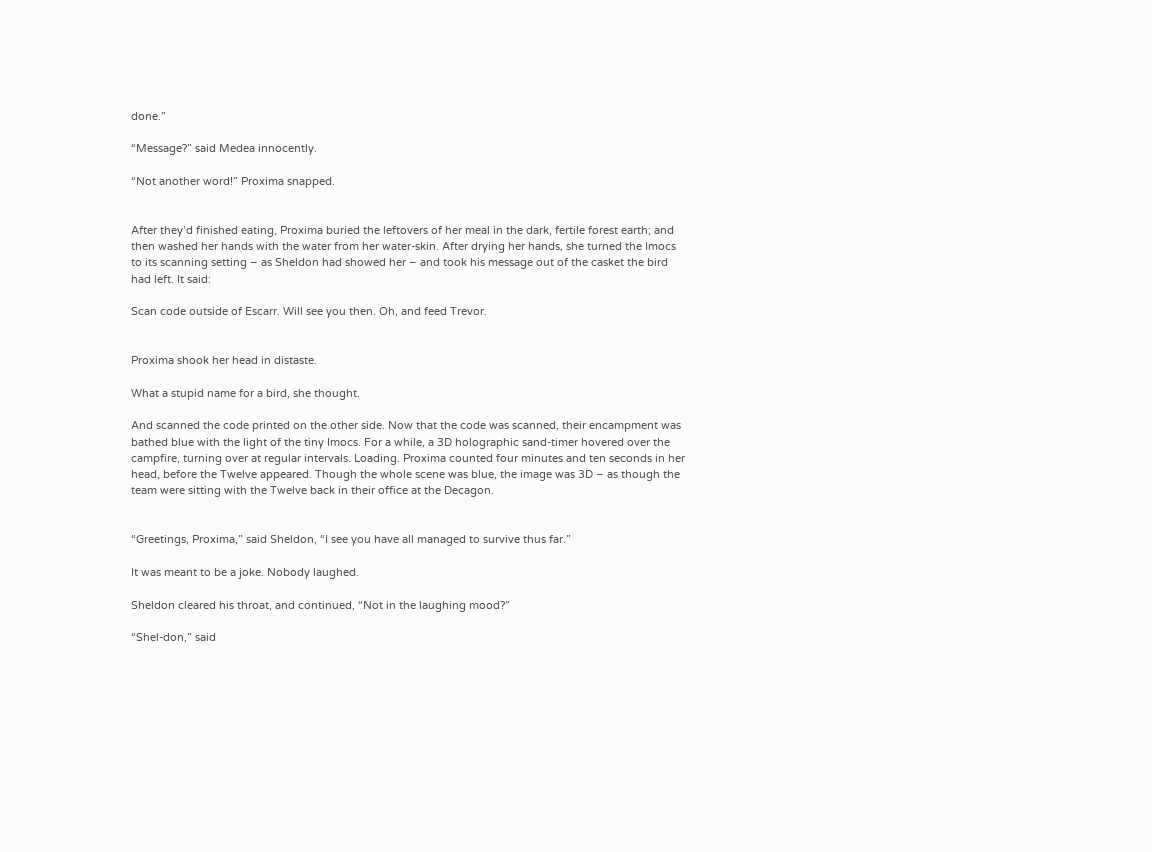done.”

“Message?” said Medea innocently.

“Not another word!” Proxima snapped.


After they’d finished eating, Proxima buried the leftovers of her meal in the dark, fertile forest earth; and then washed her hands with the water from her water-skin. After drying her hands, she turned the Imocs to its scanning setting – as Sheldon had showed her – and took his message out of the casket the bird had left. It said:

Scan code outside of Escarr. Will see you then. Oh, and feed Trevor.


Proxima shook her head in distaste.

What a stupid name for a bird, she thought.

And scanned the code printed on the other side. Now that the code was scanned, their encampment was bathed blue with the light of the tiny Imocs. For a while, a 3D holographic sand-timer hovered over the campfire, turning over at regular intervals. Loading. Proxima counted four minutes and ten seconds in her head, before the Twelve appeared. Though the whole scene was blue, the image was 3D – as though the team were sitting with the Twelve back in their office at the Decagon.


“Greetings, Proxima,” said Sheldon, “I see you have all managed to survive thus far.”

It was meant to be a joke. Nobody laughed.

Sheldon cleared his throat, and continued, “Not in the laughing mood?”

“Shel-don,” said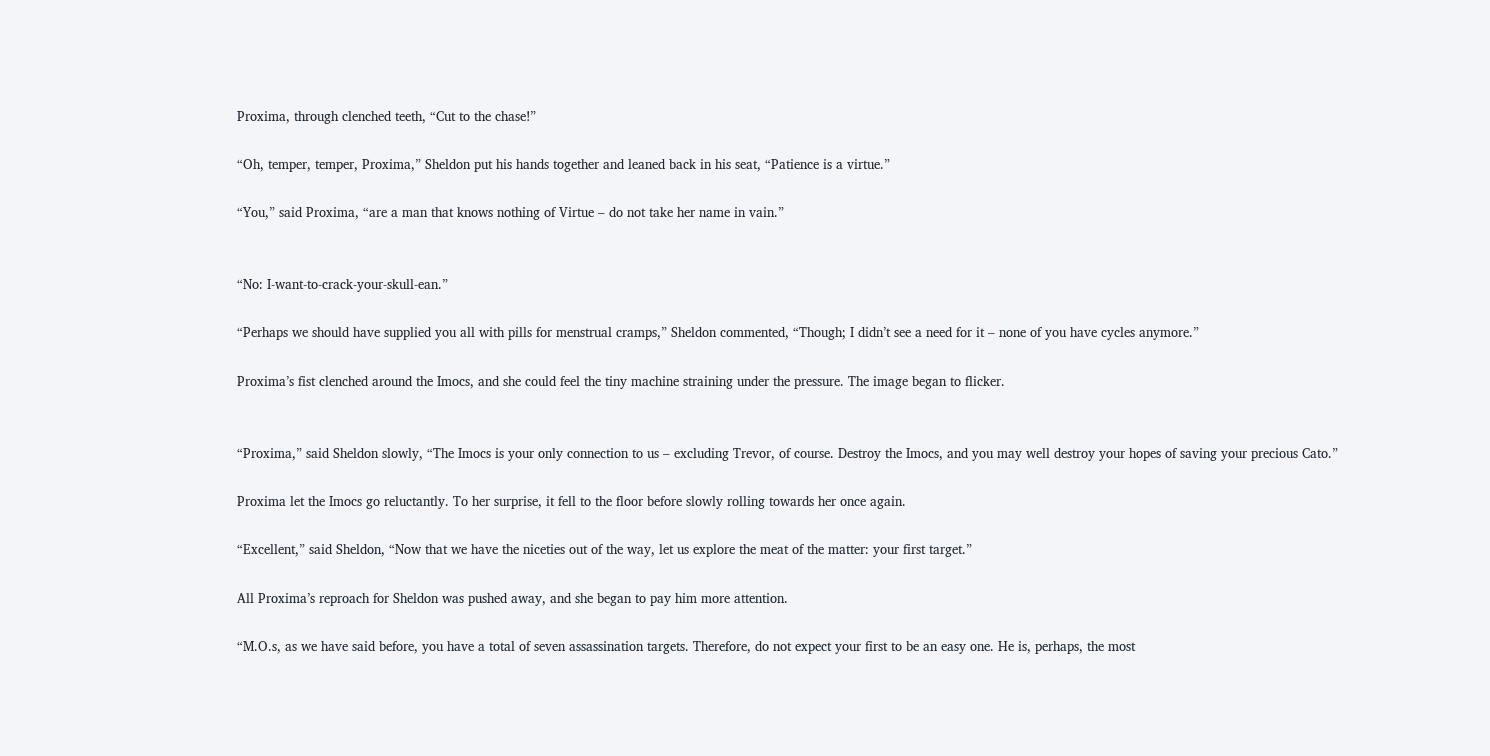Proxima, through clenched teeth, “Cut to the chase!”

“Oh, temper, temper, Proxima,” Sheldon put his hands together and leaned back in his seat, “Patience is a virtue.”

“You,” said Proxima, “are a man that knows nothing of Virtue – do not take her name in vain.”


“No: I-want-to-crack-your-skull-ean.”

“Perhaps we should have supplied you all with pills for menstrual cramps,” Sheldon commented, “Though; I didn’t see a need for it – none of you have cycles anymore.”

Proxima’s fist clenched around the Imocs, and she could feel the tiny machine straining under the pressure. The image began to flicker.


“Proxima,” said Sheldon slowly, “The Imocs is your only connection to us – excluding Trevor, of course. Destroy the Imocs, and you may well destroy your hopes of saving your precious Cato.”

Proxima let the Imocs go reluctantly. To her surprise, it fell to the floor before slowly rolling towards her once again.

“Excellent,” said Sheldon, “Now that we have the niceties out of the way, let us explore the meat of the matter: your first target.”

All Proxima’s reproach for Sheldon was pushed away, and she began to pay him more attention.

“M.O.s, as we have said before, you have a total of seven assassination targets. Therefore, do not expect your first to be an easy one. He is, perhaps, the most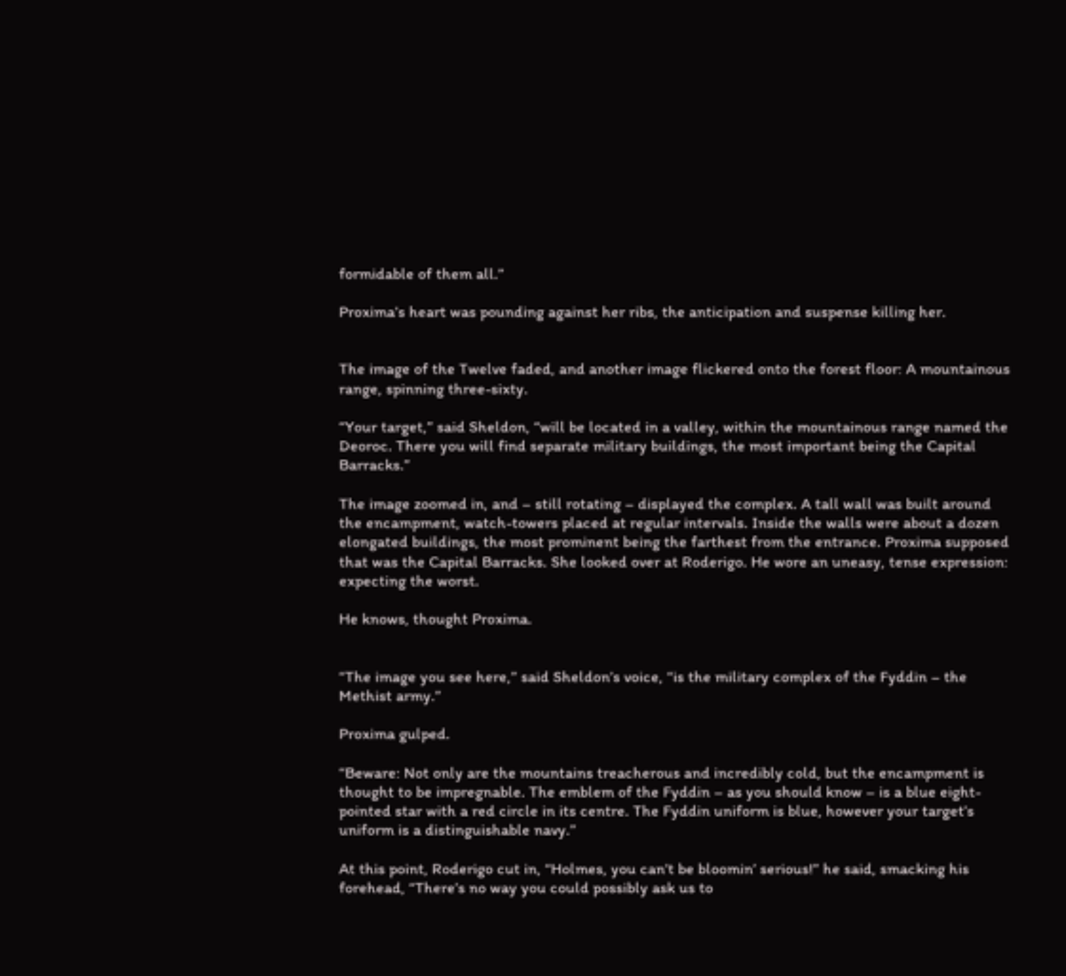formidable of them all.”

Proxima’s heart was pounding against her ribs, the anticipation and suspense killing her.


The image of the Twelve faded, and another image flickered onto the forest floor: A mountainous range, spinning three-sixty.

“Your target,” said Sheldon, “will be located in a valley, within the mountainous range named the Deoroc. There you will find separate military buildings, the most important being the Capital Barracks.”

The image zoomed in, and – still rotating – displayed the complex. A tall wall was built around the encampment, watch-towers placed at regular intervals. Inside the walls were about a dozen elongated buildings, the most prominent being the farthest from the entrance. Proxima supposed that was the Capital Barracks. She looked over at Roderigo. He wore an uneasy, tense expression: expecting the worst.

He knows, thought Proxima.


“The image you see here,” said Sheldon’s voice, “is the military complex of the Fyddin – the Methist army.”

Proxima gulped.

“Beware: Not only are the mountains treacherous and incredibly cold, but the encampment is thought to be impregnable. The emblem of the Fyddin – as you should know – is a blue eight-pointed star with a red circle in its centre. The Fyddin uniform is blue, however your target’s uniform is a distinguishable navy.”

At this point, Roderigo cut in, “Holmes, you can’t be bloomin’ serious!” he said, smacking his forehead, “There’s no way you could possibly ask us to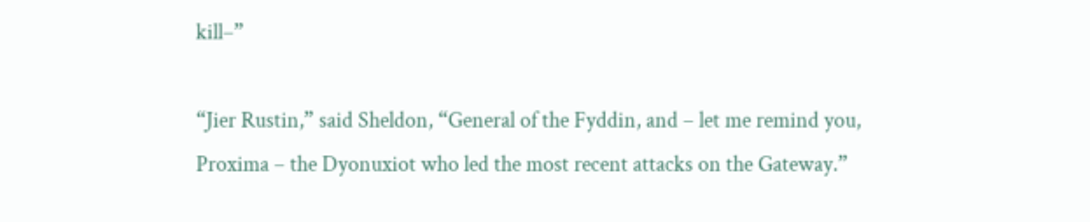kill–”

“Jier Rustin,” said Sheldon, “General of the Fyddin, and – let me remind you, Proxima – the Dyonuxiot who led the most recent attacks on the Gateway.”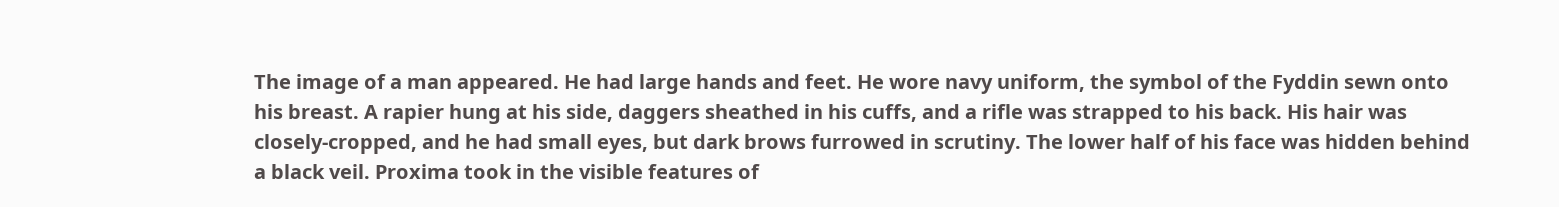The image of a man appeared. He had large hands and feet. He wore navy uniform, the symbol of the Fyddin sewn onto his breast. A rapier hung at his side, daggers sheathed in his cuffs, and a rifle was strapped to his back. His hair was closely-cropped, and he had small eyes, but dark brows furrowed in scrutiny. The lower half of his face was hidden behind a black veil. Proxima took in the visible features of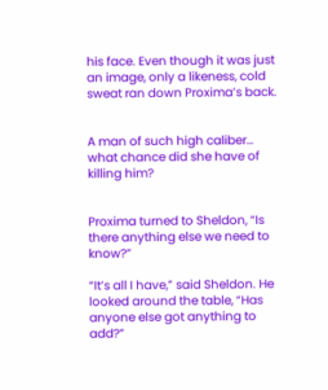his face. Even though it was just an image, only a likeness, cold sweat ran down Proxima’s back.


A man of such high caliber… what chance did she have of killing him?


Proxima turned to Sheldon, “Is there anything else we need to know?”

“It’s all I have,” said Sheldon. He looked around the table, “Has anyone else got anything to add?”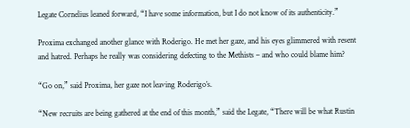Legate Cornelius leaned forward, “I have some information, but I do not know of its authenticity.”

Proxima exchanged another glance with Roderigo. He met her gaze, and his eyes glimmered with resent and hatred. Perhaps he really was considering defecting to the Methists – and who could blame him?

“Go on,” said Proxima, her gaze not leaving Roderigo’s.

“New recruits are being gathered at the end of this month,” said the Legate, “There will be what Rustin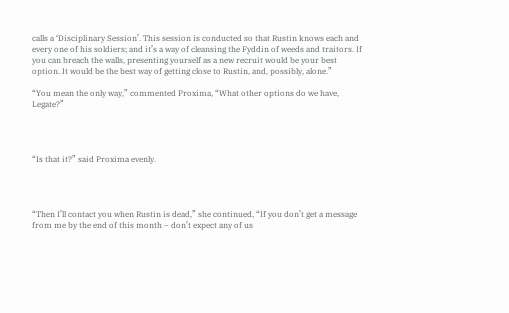calls a ‘Disciplinary Session’. This session is conducted so that Rustin knows each and every one of his soldiers; and it’s a way of cleansing the Fyddin of weeds and traitors. If you can breach the walls, presenting yourself as a new recruit would be your best option. It would be the best way of getting close to Rustin, and, possibly, alone.”

“You mean the only way,” commented Proxima, “What other options do we have, Legate?”




“Is that it?” said Proxima evenly.




“Then I’ll contact you when Rustin is dead,” she continued, “If you don’t get a message from me by the end of this month – don’t expect any of us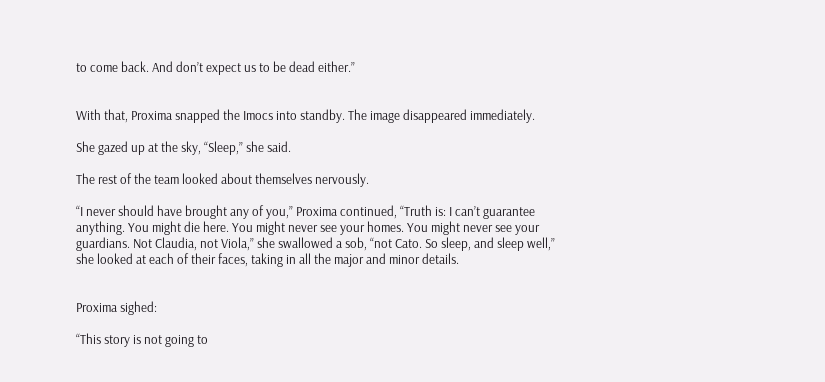to come back. And don’t expect us to be dead either.”


With that, Proxima snapped the Imocs into standby. The image disappeared immediately.

She gazed up at the sky, “Sleep,” she said.

The rest of the team looked about themselves nervously.

“I never should have brought any of you,” Proxima continued, “Truth is: I can’t guarantee anything. You might die here. You might never see your homes. You might never see your guardians. Not Claudia, not Viola,” she swallowed a sob, “not Cato. So sleep, and sleep well,” she looked at each of their faces, taking in all the major and minor details.


Proxima sighed:

“This story is not going to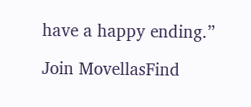have a happy ending.”

Join MovellasFind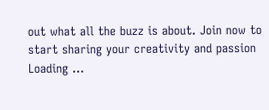out what all the buzz is about. Join now to start sharing your creativity and passion
Loading ...